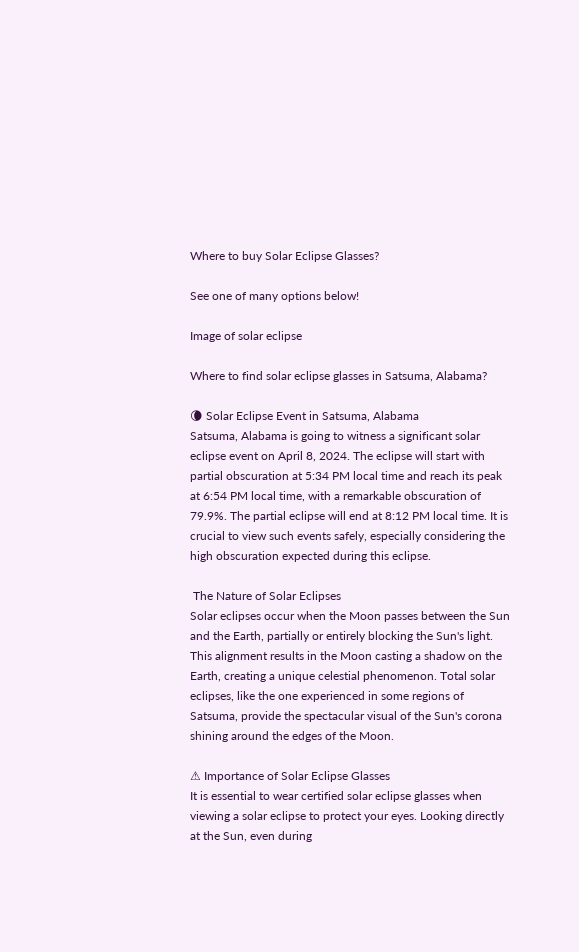Where to buy Solar Eclipse Glasses?

See one of many options below!

Image of solar eclipse

Where to find solar eclipse glasses in Satsuma, Alabama?

🌘 Solar Eclipse Event in Satsuma, Alabama
Satsuma, Alabama is going to witness a significant solar eclipse event on April 8, 2024. The eclipse will start with partial obscuration at 5:34 PM local time and reach its peak at 6:54 PM local time, with a remarkable obscuration of 79.9%. The partial eclipse will end at 8:12 PM local time. It is crucial to view such events safely, especially considering the high obscuration expected during this eclipse.

 The Nature of Solar Eclipses
Solar eclipses occur when the Moon passes between the Sun and the Earth, partially or entirely blocking the Sun's light. This alignment results in the Moon casting a shadow on the Earth, creating a unique celestial phenomenon. Total solar eclipses, like the one experienced in some regions of Satsuma, provide the spectacular visual of the Sun's corona shining around the edges of the Moon.

⚠ Importance of Solar Eclipse Glasses
It is essential to wear certified solar eclipse glasses when viewing a solar eclipse to protect your eyes. Looking directly at the Sun, even during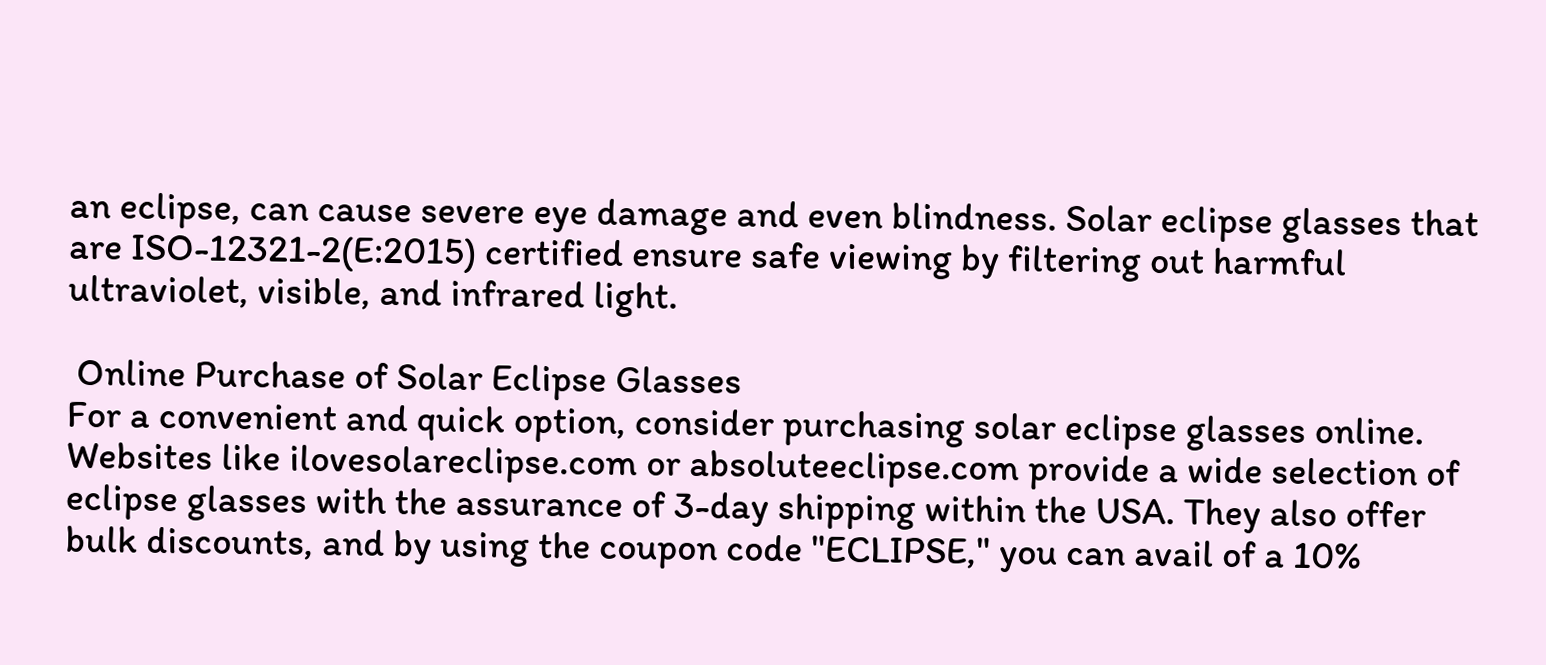an eclipse, can cause severe eye damage and even blindness. Solar eclipse glasses that are ISO-12321-2(E:2015) certified ensure safe viewing by filtering out harmful ultraviolet, visible, and infrared light.

 Online Purchase of Solar Eclipse Glasses
For a convenient and quick option, consider purchasing solar eclipse glasses online. Websites like ilovesolareclipse.com or absoluteeclipse.com provide a wide selection of eclipse glasses with the assurance of 3-day shipping within the USA. They also offer bulk discounts, and by using the coupon code "ECLIPSE," you can avail of a 10%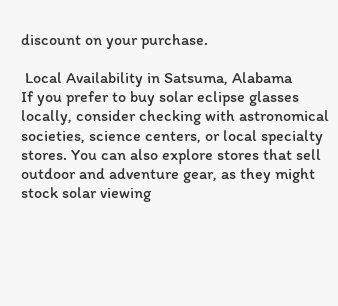discount on your purchase.

 Local Availability in Satsuma, Alabama
If you prefer to buy solar eclipse glasses locally, consider checking with astronomical societies, science centers, or local specialty stores. You can also explore stores that sell outdoor and adventure gear, as they might stock solar viewing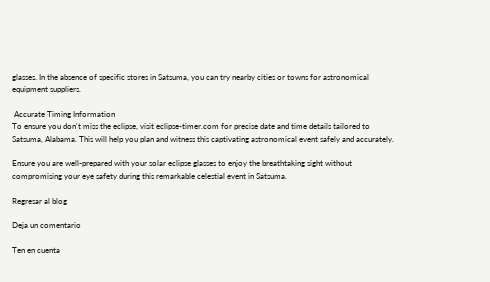glasses. In the absence of specific stores in Satsuma, you can try nearby cities or towns for astronomical equipment suppliers.

 Accurate Timing Information
To ensure you don't miss the eclipse, visit eclipse-timer.com for precise date and time details tailored to Satsuma, Alabama. This will help you plan and witness this captivating astronomical event safely and accurately.

Ensure you are well-prepared with your solar eclipse glasses to enjoy the breathtaking sight without compromising your eye safety during this remarkable celestial event in Satsuma.

Regresar al blog

Deja un comentario

Ten en cuenta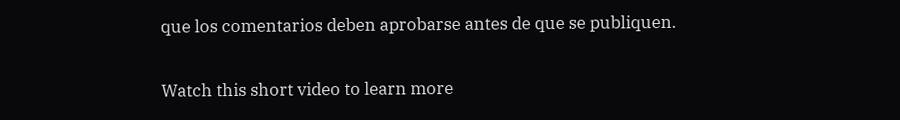que los comentarios deben aprobarse antes de que se publiquen.

Watch this short video to learn more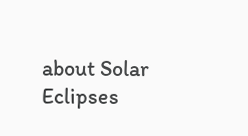about Solar Eclipses